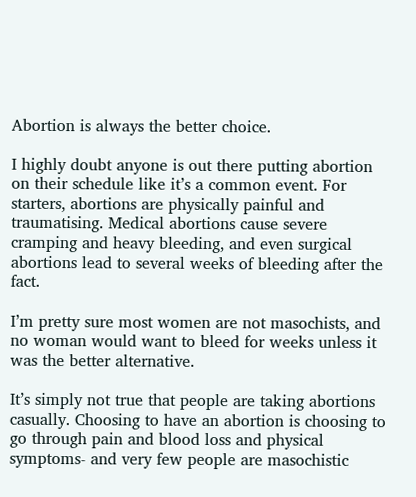Abortion is always the better choice.

I highly doubt anyone is out there putting abortion on their schedule like it’s a common event. For starters, abortions are physically painful and traumatising. Medical abortions cause severe cramping and heavy bleeding, and even surgical abortions lead to several weeks of bleeding after the fact.

I’m pretty sure most women are not masochists, and no woman would want to bleed for weeks unless it was the better alternative.

It’s simply not true that people are taking abortions casually. Choosing to have an abortion is choosing to go through pain and blood loss and physical symptoms- and very few people are masochistic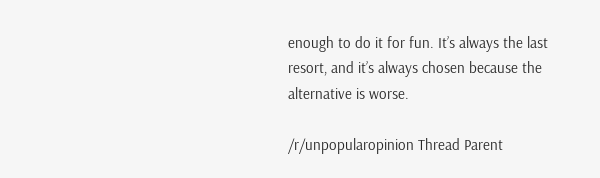enough to do it for fun. It’s always the last resort, and it’s always chosen because the alternative is worse.

/r/unpopularopinion Thread Parent